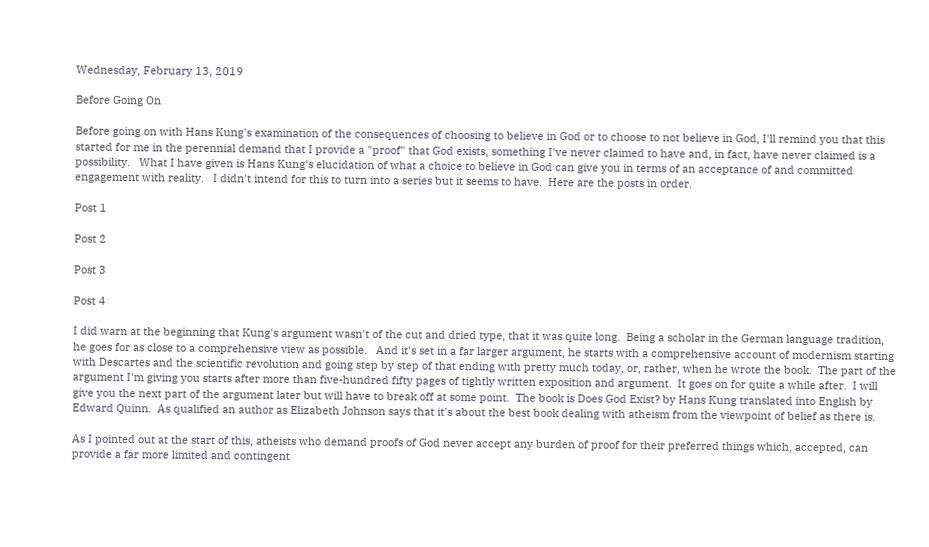Wednesday, February 13, 2019

Before Going On

Before going on with Hans Kung's examination of the consequences of choosing to believe in God or to choose to not believe in God, I'll remind you that this started for me in the perennial demand that I provide a "proof" that God exists, something I've never claimed to have and, in fact, have never claimed is a possibility.   What I have given is Hans Kung's elucidation of what a choice to believe in God can give you in terms of an acceptance of and committed engagement with reality.   I didn't intend for this to turn into a series but it seems to have.  Here are the posts in order.

Post 1

Post 2

Post 3

Post 4

I did warn at the beginning that Kung's argument wasn't of the cut and dried type, that it was quite long.  Being a scholar in the German language tradition, he goes for as close to a comprehensive view as possible.   And it's set in a far larger argument, he starts with a comprehensive account of modernism starting with Descartes and the scientific revolution and going step by step of that ending with pretty much today, or, rather, when he wrote the book.  The part of the argument I'm giving you starts after more than five-hundred fifty pages of tightly written exposition and argument.  It goes on for quite a while after.  I will give you the next part of the argument later but will have to break off at some point.  The book is Does God Exist? by Hans Kung translated into English by Edward Quinn.  As qualified an author as Elizabeth Johnson says that it's about the best book dealing with atheism from the viewpoint of belief as there is.

As I pointed out at the start of this, atheists who demand proofs of God never accept any burden of proof for their preferred things which, accepted, can provide a far more limited and contingent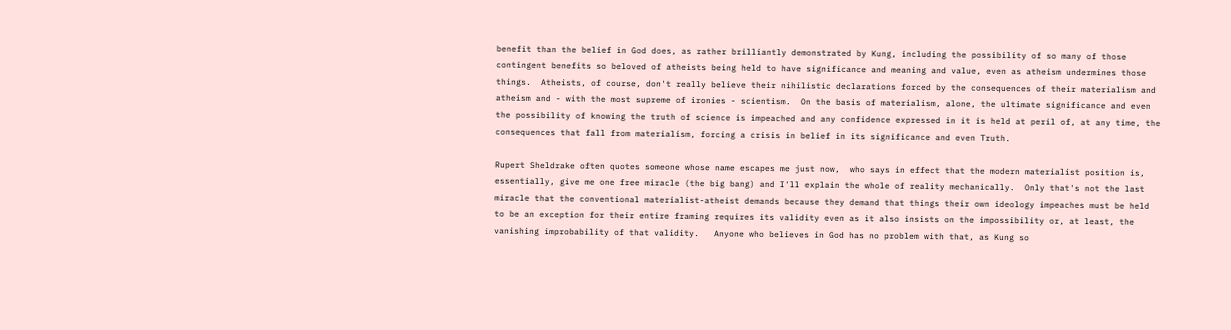benefit than the belief in God does, as rather brilliantly demonstrated by Kung, including the possibility of so many of those contingent benefits so beloved of atheists being held to have significance and meaning and value, even as atheism undermines those things.  Atheists, of course, don't really believe their nihilistic declarations forced by the consequences of their materialism and atheism and - with the most supreme of ironies - scientism.  On the basis of materialism, alone, the ultimate significance and even the possibility of knowing the truth of science is impeached and any confidence expressed in it is held at peril of, at any time, the consequences that fall from materialism, forcing a crisis in belief in its significance and even Truth.

Rupert Sheldrake often quotes someone whose name escapes me just now,  who says in effect that the modern materialist position is, essentially, give me one free miracle (the big bang) and I'll explain the whole of reality mechanically.  Only that's not the last miracle that the conventional materialist-atheist demands because they demand that things their own ideology impeaches must be held to be an exception for their entire framing requires its validity even as it also insists on the impossibility or, at least, the vanishing improbability of that validity.   Anyone who believes in God has no problem with that, as Kung so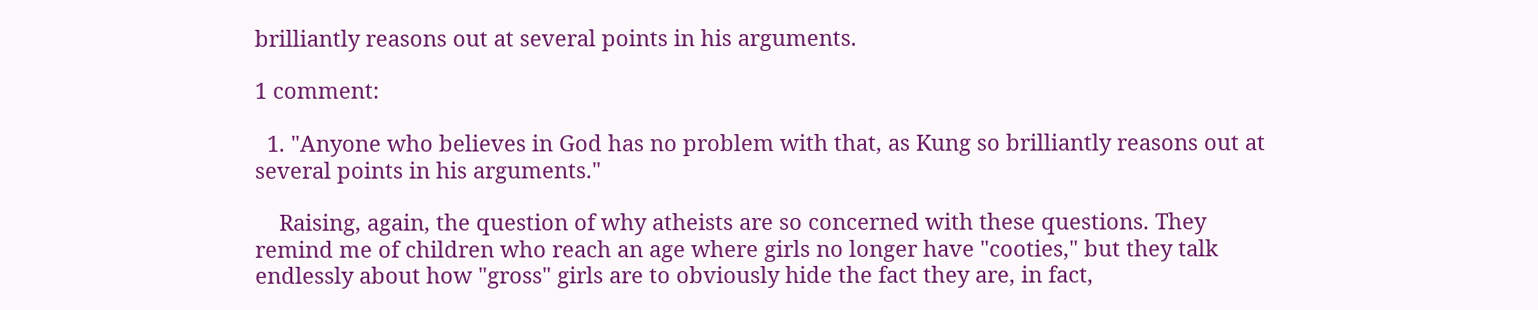brilliantly reasons out at several points in his arguments.

1 comment:

  1. "Anyone who believes in God has no problem with that, as Kung so brilliantly reasons out at several points in his arguments."

    Raising, again, the question of why atheists are so concerned with these questions. They remind me of children who reach an age where girls no longer have "cooties," but they talk endlessly about how "gross" girls are to obviously hide the fact they are, in fact,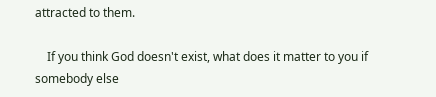attracted to them.

    If you think God doesn't exist, what does it matter to you if somebody else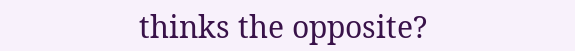thinks the opposite?